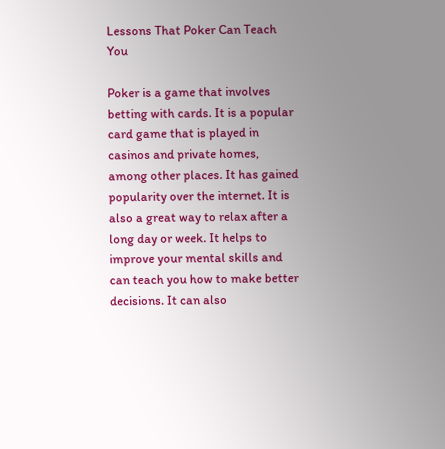Lessons That Poker Can Teach You

Poker is a game that involves betting with cards. It is a popular card game that is played in casinos and private homes, among other places. It has gained popularity over the internet. It is also a great way to relax after a long day or week. It helps to improve your mental skills and can teach you how to make better decisions. It can also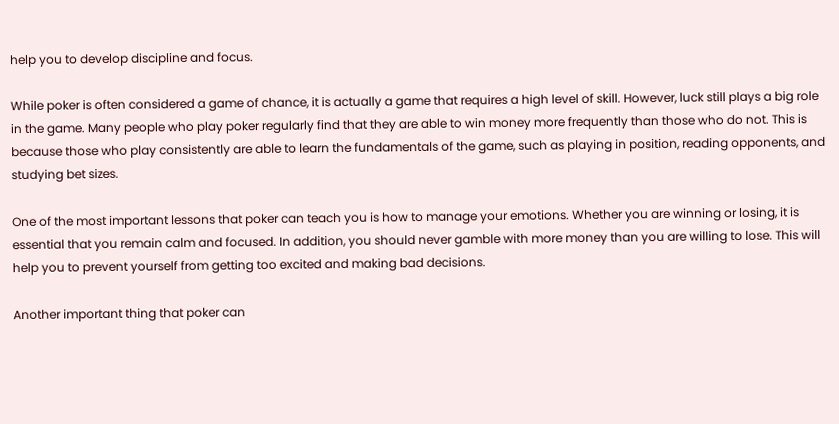help you to develop discipline and focus.

While poker is often considered a game of chance, it is actually a game that requires a high level of skill. However, luck still plays a big role in the game. Many people who play poker regularly find that they are able to win money more frequently than those who do not. This is because those who play consistently are able to learn the fundamentals of the game, such as playing in position, reading opponents, and studying bet sizes.

One of the most important lessons that poker can teach you is how to manage your emotions. Whether you are winning or losing, it is essential that you remain calm and focused. In addition, you should never gamble with more money than you are willing to lose. This will help you to prevent yourself from getting too excited and making bad decisions.

Another important thing that poker can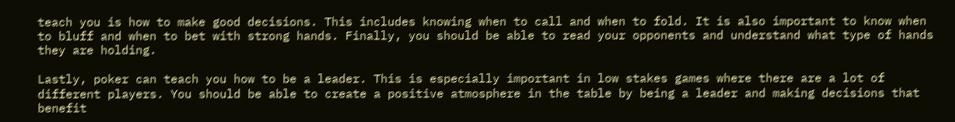teach you is how to make good decisions. This includes knowing when to call and when to fold. It is also important to know when to bluff and when to bet with strong hands. Finally, you should be able to read your opponents and understand what type of hands they are holding.

Lastly, poker can teach you how to be a leader. This is especially important in low stakes games where there are a lot of different players. You should be able to create a positive atmosphere in the table by being a leader and making decisions that benefit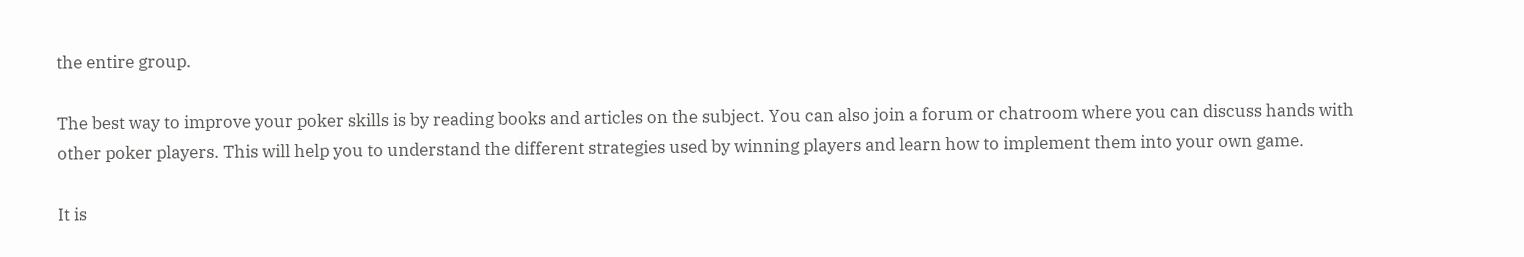the entire group.

The best way to improve your poker skills is by reading books and articles on the subject. You can also join a forum or chatroom where you can discuss hands with other poker players. This will help you to understand the different strategies used by winning players and learn how to implement them into your own game.

It is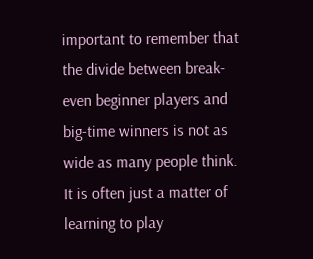important to remember that the divide between break-even beginner players and big-time winners is not as wide as many people think. It is often just a matter of learning to play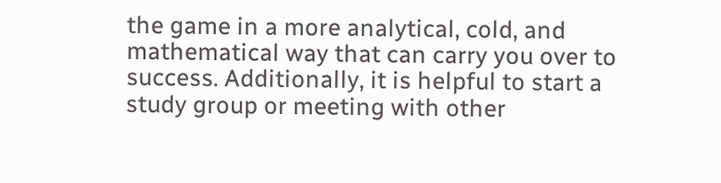the game in a more analytical, cold, and mathematical way that can carry you over to success. Additionally, it is helpful to start a study group or meeting with other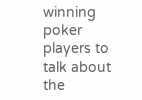winning poker players to talk about the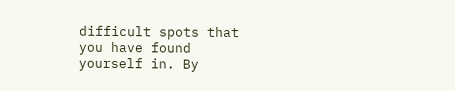difficult spots that you have found yourself in. By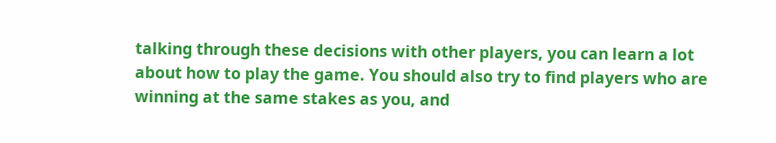talking through these decisions with other players, you can learn a lot about how to play the game. You should also try to find players who are winning at the same stakes as you, and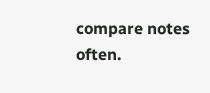compare notes often.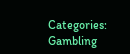Categories: Gambling